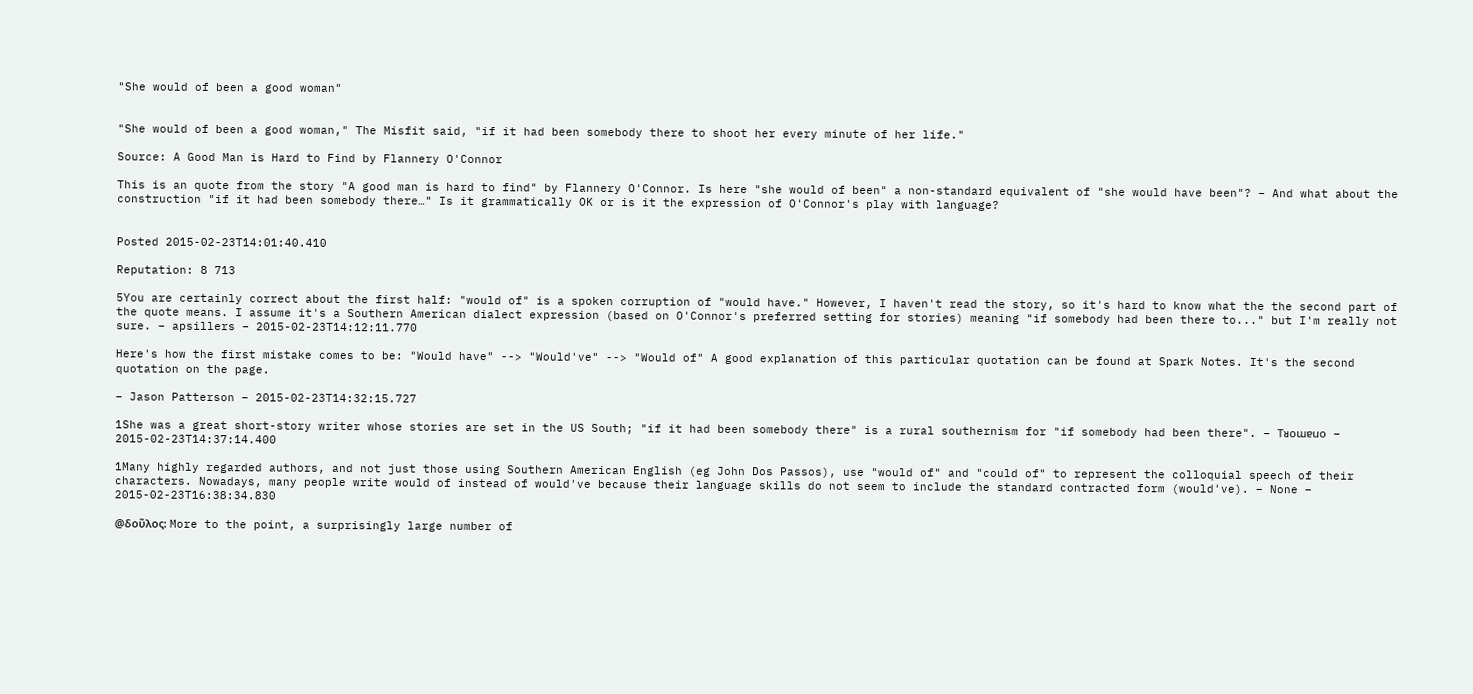"She would of been a good woman"


"She would of been a good woman," The Misfit said, "if it had been somebody there to shoot her every minute of her life."

Source: A Good Man is Hard to Find by Flannery O'Connor

This is an quote from the story "A good man is hard to find" by Flannery O'Connor. Is here "she would of been" a non-standard equivalent of "she would have been"? – And what about the construction "if it had been somebody there…" Is it grammatically OK or is it the expression of O'Connor's play with language?


Posted 2015-02-23T14:01:40.410

Reputation: 8 713

5You are certainly correct about the first half: "would of" is a spoken corruption of "would have." However, I haven't read the story, so it's hard to know what the the second part of the quote means. I assume it's a Southern American dialect expression (based on O'Connor's preferred setting for stories) meaning "if somebody had been there to..." but I'm really not sure. – apsillers – 2015-02-23T14:12:11.770

Here's how the first mistake comes to be: "Would have" --> "Would've" --> "Would of" A good explanation of this particular quotation can be found at Spark Notes. It's the second quotation on the page.

– Jason Patterson – 2015-02-23T14:32:15.727

1She was a great short-story writer whose stories are set in the US South; "if it had been somebody there" is a rural southernism for "if somebody had been there". – Tᴚoɯɐuo – 2015-02-23T14:37:14.400

1Many highly regarded authors, and not just those using Southern American English (eg John Dos Passos), use "would of" and "could of" to represent the colloquial speech of their characters. Nowadays, many people write would of instead of would've because their language skills do not seem to include the standard contracted form (would've). – None – 2015-02-23T16:38:34.830

@δοῦλος: More to the point, a surprisingly large number of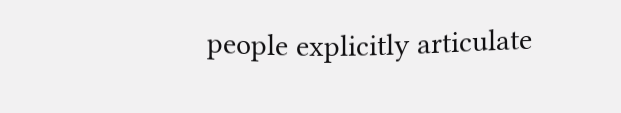people explicitly articulate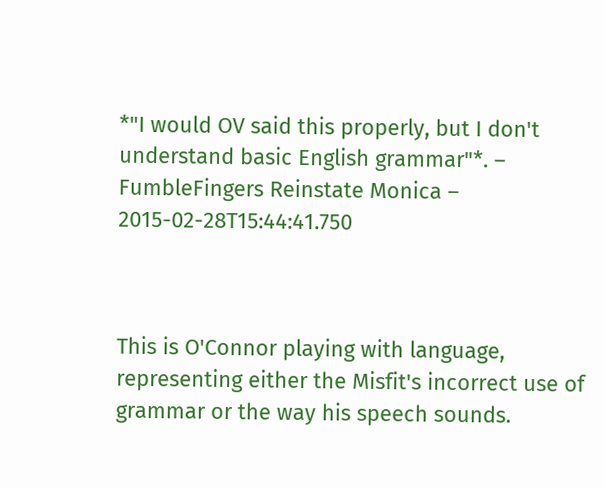*"I would OV said this properly, but I don't understand basic English grammar"*. – FumbleFingers Reinstate Monica – 2015-02-28T15:44:41.750



This is O'Connor playing with language, representing either the Misfit's incorrect use of grammar or the way his speech sounds.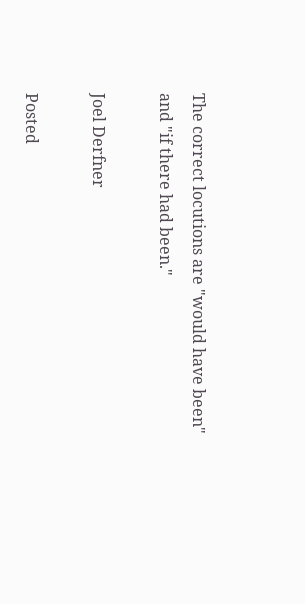The correct locutions are "would have been" and "if there had been."

Joel Derfner

Posted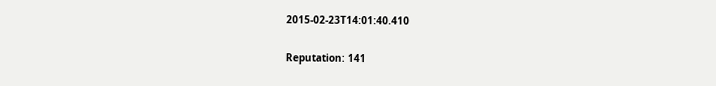2015-02-23T14:01:40.410

Reputation: 141